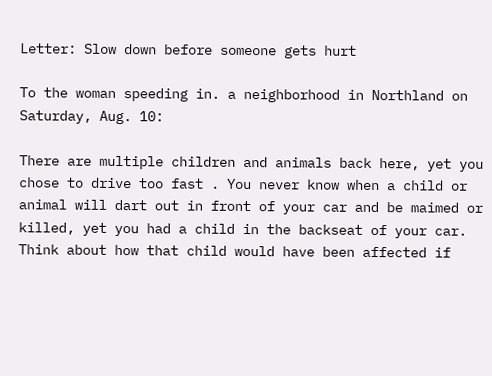Letter: Slow down before someone gets hurt

To the woman speeding in. a neighborhood in Northland on Saturday, Aug. 10:

There are multiple children and animals back here, yet you chose to drive too fast . You never know when a child or animal will dart out in front of your car and be maimed or killed, yet you had a child in the backseat of your car. Think about how that child would have been affected if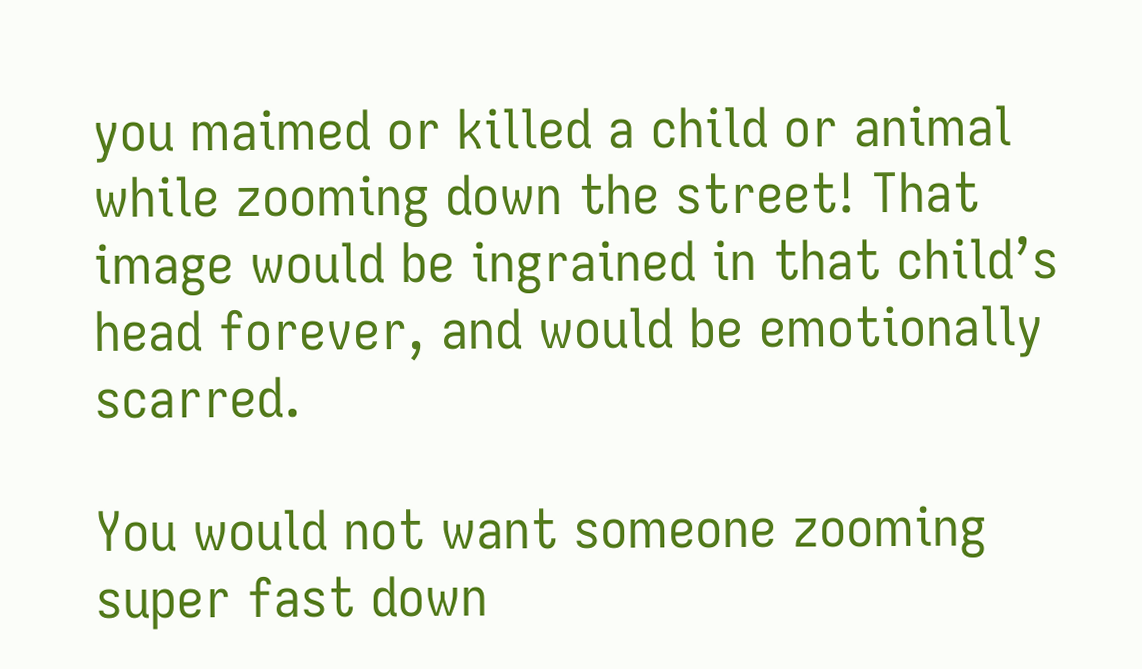you maimed or killed a child or animal while zooming down the street! That image would be ingrained in that child’s head forever, and would be emotionally scarred.

You would not want someone zooming super fast down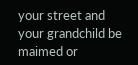your street and your grandchild be maimed or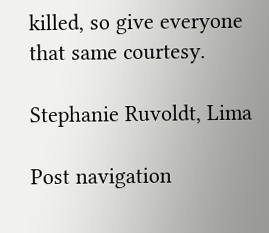killed, so give everyone that same courtesy.

Stephanie Ruvoldt, Lima

Post navigation